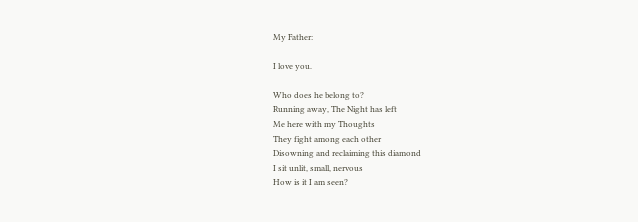My Father:

I love you.

Who does he belong to?
Running away, The Night has left
Me here with my Thoughts
They fight among each other
Disowning and reclaiming this diamond
I sit unlit, small, nervous
How is it I am seen?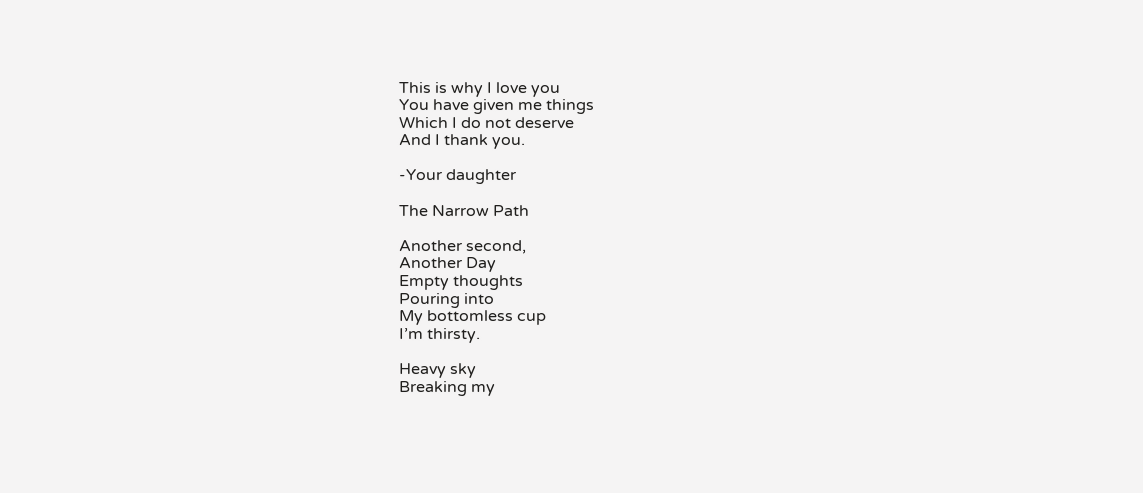This is why I love you
You have given me things
Which I do not deserve
And I thank you.

-Your daughter

The Narrow Path

Another second,
Another Day
Empty thoughts
Pouring into
My bottomless cup
I’m thirsty.

Heavy sky
Breaking my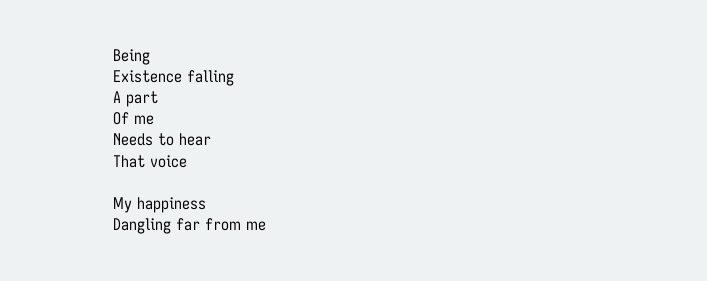Being
Existence falling
A part
Of me
Needs to hear
That voice

My happiness
Dangling far from me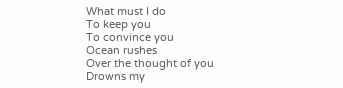What must I do
To keep you
To convince you
Ocean rushes
Over the thought of you
Drowns my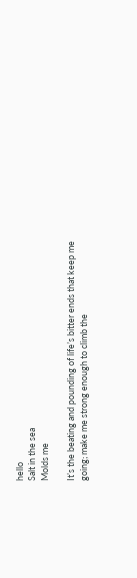hello
Salt in the sea
Molds me

It’s the beating and pounding of life’s bitter ends that keep me going; make me strong enough to climb the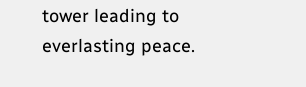tower leading to everlasting peace.